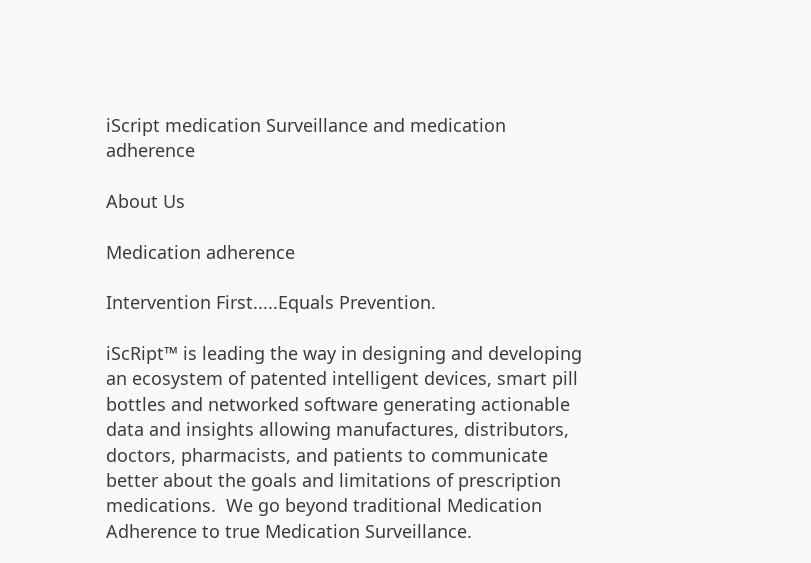iScript medication Surveillance and medication adherence

About Us

Medication adherence

Intervention First.....Equals Prevention.

iScRipt™ is leading the way in designing and developing an ecosystem of patented intelligent devices, smart pill bottles and networked software generating actionable data and insights allowing manufactures, distributors, doctors, pharmacists, and patients to communicate better about the goals and limitations of prescription medications.  We go beyond traditional Medication Adherence to true Medication Surveillance.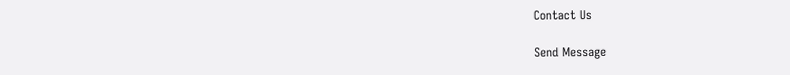Contact Us

Send Message